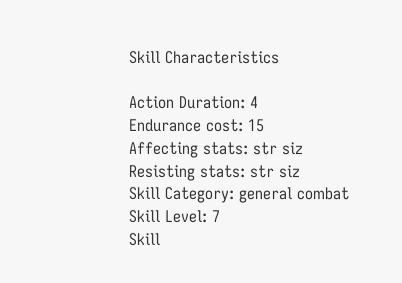Skill Characteristics

Action Duration: 4
Endurance cost: 15
Affecting stats: str siz
Resisting stats: str siz
Skill Category: general combat
Skill Level: 7
Skill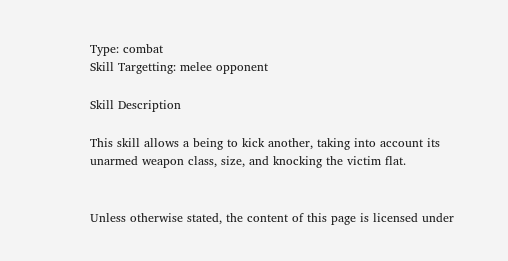Type: combat
Skill Targetting: melee opponent

Skill Description

This skill allows a being to kick another, taking into account its unarmed weapon class, size, and knocking the victim flat.


Unless otherwise stated, the content of this page is licensed under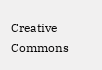Creative Commons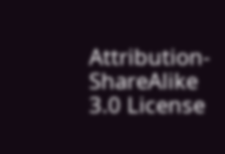Attribution-ShareAlike 3.0 License